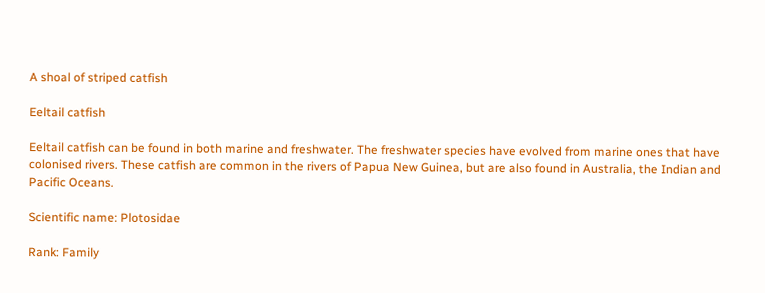A shoal of striped catfish

Eeltail catfish

Eeltail catfish can be found in both marine and freshwater. The freshwater species have evolved from marine ones that have colonised rivers. These catfish are common in the rivers of Papua New Guinea, but are also found in Australia, the Indian and Pacific Oceans.

Scientific name: Plotosidae

Rank: Family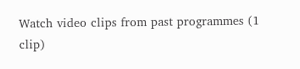Watch video clips from past programmes (1 clip)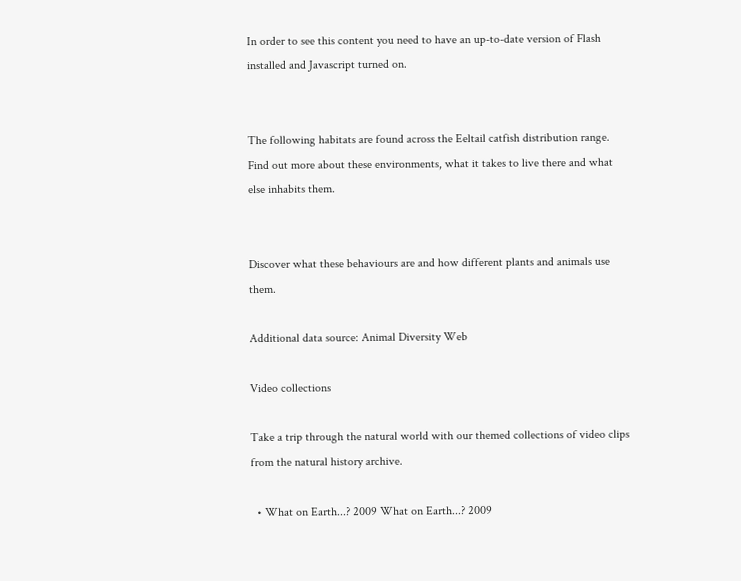In order to see this content you need to have an up-to-date version of Flash installed and Javascript turned on.


The following habitats are found across the Eeltail catfish distribution range. Find out more about these environments, what it takes to live there and what else inhabits them.


Discover what these behaviours are and how different plants and animals use them.

Additional data source: Animal Diversity Web

Video collections

Take a trip through the natural world with our themed collections of video clips from the natural history archive.

  • What on Earth...? 2009 What on Earth...? 2009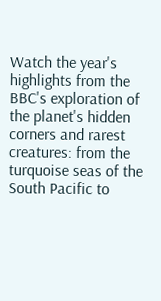Watch the year's highlights from the BBC's exploration of the planet's hidden corners and rarest creatures: from the turquoise seas of the South Pacific to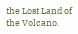the Lost Land of the Volcano.